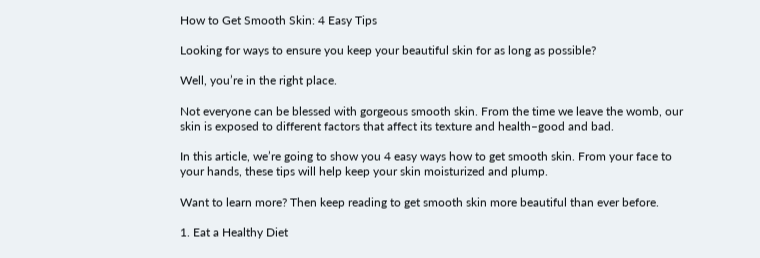How to Get Smooth Skin: 4 Easy Tips

Looking for ways to ensure you keep your beautiful skin for as long as possible?

Well, you’re in the right place.

Not everyone can be blessed with gorgeous smooth skin. From the time we leave the womb, our skin is exposed to different factors that affect its texture and health–good and bad.

In this article, we’re going to show you 4 easy ways how to get smooth skin. From your face to your hands, these tips will help keep your skin moisturized and plump.

Want to learn more? Then keep reading to get smooth skin more beautiful than ever before.

1. Eat a Healthy Diet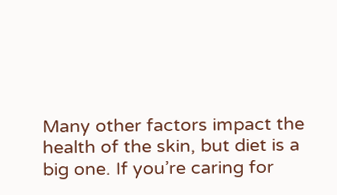Many other factors impact the health of the skin, but diet is a big one. If you’re caring for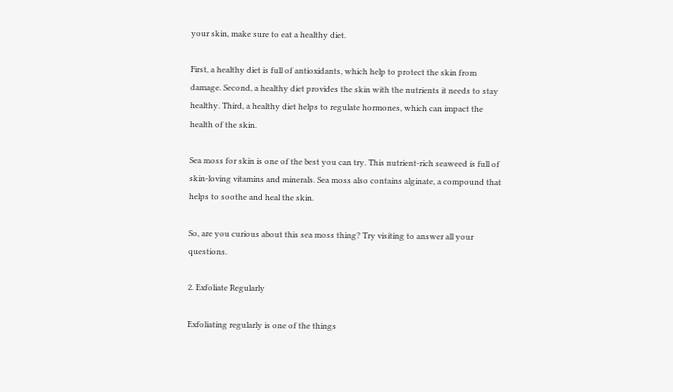your skin, make sure to eat a healthy diet.

First, a healthy diet is full of antioxidants, which help to protect the skin from damage. Second, a healthy diet provides the skin with the nutrients it needs to stay healthy. Third, a healthy diet helps to regulate hormones, which can impact the health of the skin.

Sea moss for skin is one of the best you can try. This nutrient-rich seaweed is full of skin-loving vitamins and minerals. Sea moss also contains alginate, a compound that helps to soothe and heal the skin.

So, are you curious about this sea moss thing? Try visiting to answer all your questions.

2. Exfoliate Regularly

Exfoliating regularly is one of the things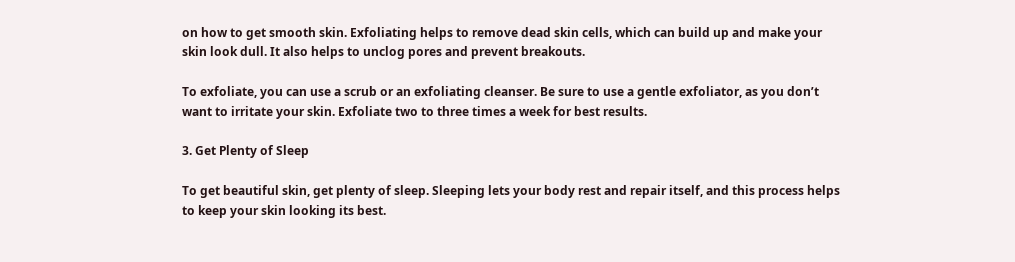on how to get smooth skin. Exfoliating helps to remove dead skin cells, which can build up and make your skin look dull. It also helps to unclog pores and prevent breakouts.

To exfoliate, you can use a scrub or an exfoliating cleanser. Be sure to use a gentle exfoliator, as you don’t want to irritate your skin. Exfoliate two to three times a week for best results.

3. Get Plenty of Sleep

To get beautiful skin, get plenty of sleep. Sleeping lets your body rest and repair itself, and this process helps to keep your skin looking its best.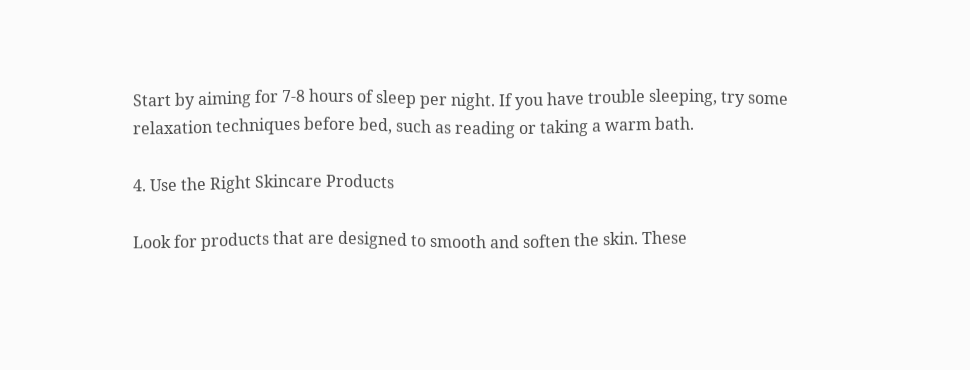Start by aiming for 7-8 hours of sleep per night. If you have trouble sleeping, try some relaxation techniques before bed, such as reading or taking a warm bath.

4. Use the Right Skincare Products

Look for products that are designed to smooth and soften the skin. These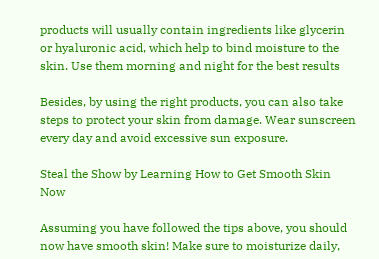products will usually contain ingredients like glycerin or hyaluronic acid, which help to bind moisture to the skin. Use them morning and night for the best results

Besides, by using the right products, you can also take steps to protect your skin from damage. Wear sunscreen every day and avoid excessive sun exposure.

Steal the Show by Learning How to Get Smooth Skin Now

Assuming you have followed the tips above, you should now have smooth skin! Make sure to moisturize daily,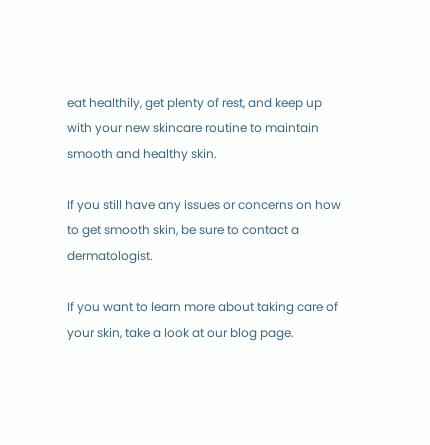eat healthily, get plenty of rest, and keep up with your new skincare routine to maintain smooth and healthy skin.

If you still have any issues or concerns on how to get smooth skin, be sure to contact a dermatologist.

If you want to learn more about taking care of your skin, take a look at our blog page.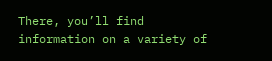There, you’ll find information on a variety of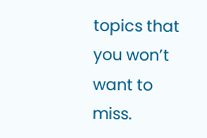topics that you won’t want to miss.